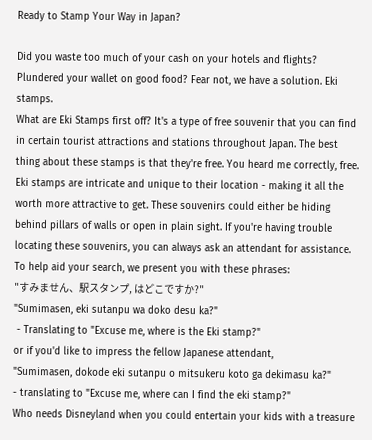Ready to Stamp Your Way in Japan?

Did you waste too much of your cash on your hotels and flights? Plundered your wallet on good food? Fear not, we have a solution. Eki stamps.
What are Eki Stamps first off? It's a type of free souvenir that you can find in certain tourist attractions and stations throughout Japan. The best thing about these stamps is that they're free. You heard me correctly, free.
Eki stamps are intricate and unique to their location - making it all the worth more attractive to get. These souvenirs could either be hiding behind pillars of walls or open in plain sight. If you're having trouble locating these souvenirs, you can always ask an attendant for assistance.
To help aid your search, we present you with these phrases:
"すみません、駅スタンプ, はどこですか?"
"Sumimasen, eki sutanpu wa doko desu ka?"
 - Translating to "Excuse me, where is the Eki stamp?"
or if you'd like to impress the fellow Japanese attendant,
"Sumimasen, dokode eki sutanpu o mitsukeru koto ga dekimasu ka?"
- translating to "Excuse me, where can I find the eki stamp?"
Who needs Disneyland when you could entertain your kids with a treasure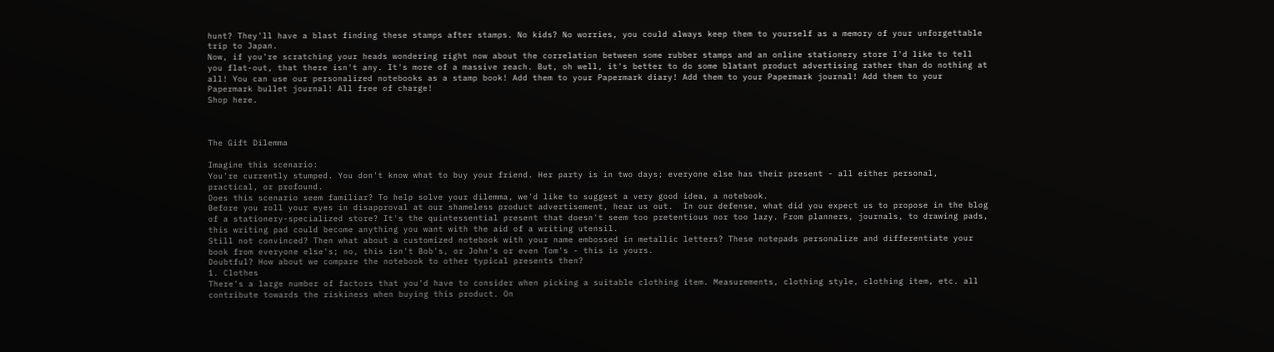hunt? They'll have a blast finding these stamps after stamps. No kids? No worries, you could always keep them to yourself as a memory of your unforgettable trip to Japan.
Now, if you're scratching your heads wondering right now about the correlation between some rubber stamps and an online stationery store I'd like to tell you flat-out, that there isn't any. It's more of a massive reach. But, oh well, it's better to do some blatant product advertising rather than do nothing at all! You can use our personalized notebooks as a stamp book! Add them to your Papermark diary! Add them to your Papermark journal! Add them to your Papermark bullet journal! All free of charge!
Shop here.



The Gift Dilemma

Imagine this scenario:
You're currently stumped. You don't know what to buy your friend. Her party is in two days; everyone else has their present - all either personal, practical, or profound.
Does this scenario seem familiar? To help solve your dilemma, we'd like to suggest a very good idea, a notebook.
Before you roll your eyes in disapproval at our shameless product advertisement, hear us out.  In our defense, what did you expect us to propose in the blog of a stationery-specialized store? It's the quintessential present that doesn't seem too pretentious nor too lazy. From planners, journals, to drawing pads, this writing pad could become anything you want with the aid of a writing utensil.
Still not convinced? Then what about a customized notebook with your name embossed in metallic letters? These notepads personalize and differentiate your book from everyone else's; no, this isn't Bob's, or John's or even Tom's - this is yours.
Doubtful? How about we compare the notebook to other typical presents then?
1. Clothes
There's a large number of factors that you'd have to consider when picking a suitable clothing item. Measurements, clothing style, clothing item, etc. all contribute towards the riskiness when buying this product. On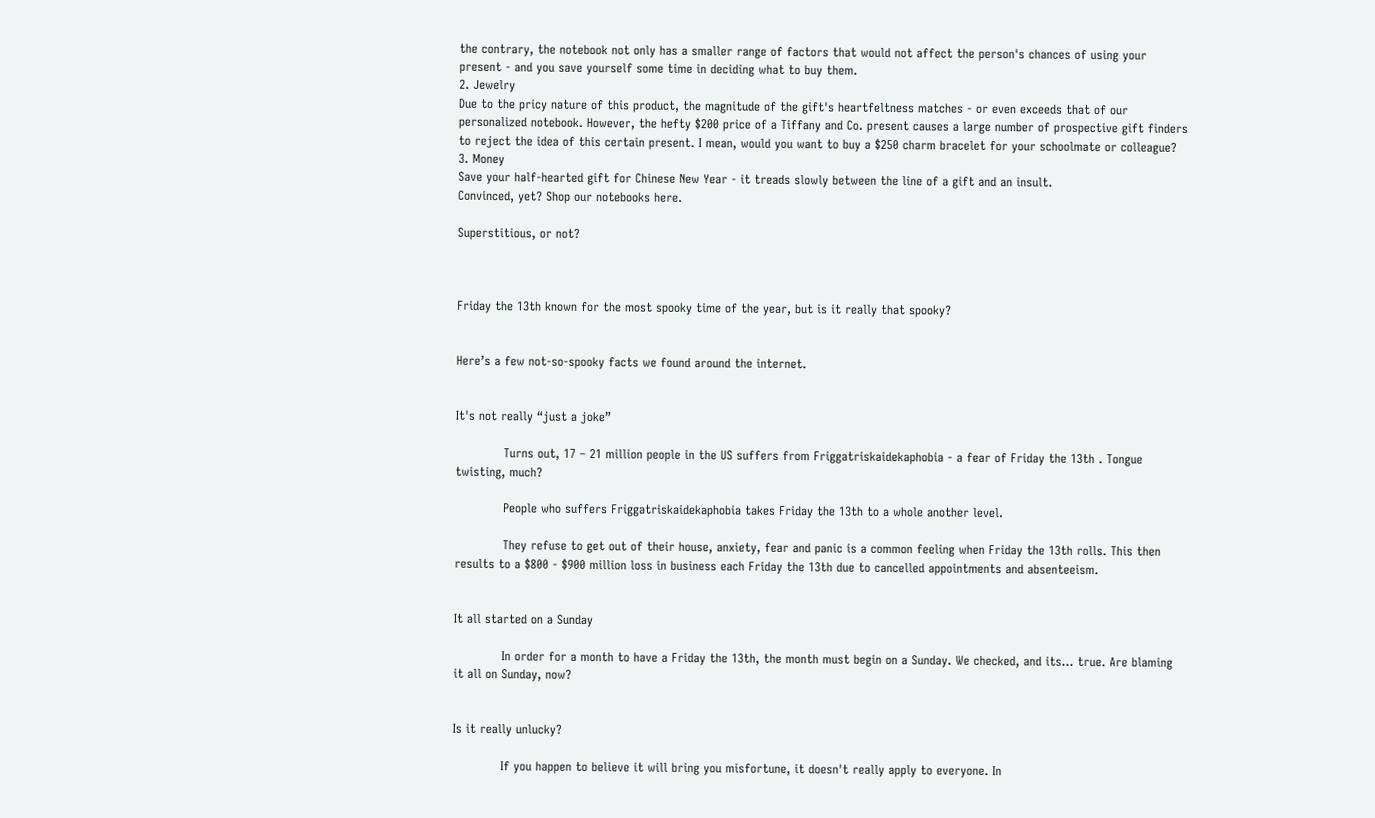the contrary, the notebook not only has a smaller range of factors that would not affect the person's chances of using your present - and you save yourself some time in deciding what to buy them.
2. Jewelry
Due to the pricy nature of this product, the magnitude of the gift's heartfeltness matches - or even exceeds that of our personalized notebook. However, the hefty $200 price of a Tiffany and Co. present causes a large number of prospective gift finders to reject the idea of this certain present. I mean, would you want to buy a $250 charm bracelet for your schoolmate or colleague?
3. Money
Save your half-hearted gift for Chinese New Year - it treads slowly between the line of a gift and an insult.
Convinced, yet? Shop our notebooks here.

Superstitious, or not?



Friday the 13th known for the most spooky time of the year, but is it really that spooky?


Here’s a few not-so-spooky facts we found around the internet.


It's not really “just a joke”

            Turns out, 17 – 21 million people in the US suffers from Friggatriskaidekaphobia - a fear of Friday the 13th . Tongue twisting, much?

            People who suffers Friggatriskaidekaphobia takes Friday the 13th to a whole another level.

            They refuse to get out of their house, anxiety, fear and panic is a common feeling when Friday the 13th rolls. This then results to a $800 - $900 million loss in business each Friday the 13th due to cancelled appointments and absenteeism.


It all started on a Sunday

            In order for a month to have a Friday the 13th, the month must begin on a Sunday. We checked, and its… true. Are blaming it all on Sunday, now?


Is it really unlucky?

            If you happen to believe it will bring you misfortune, it doesn't really apply to everyone. In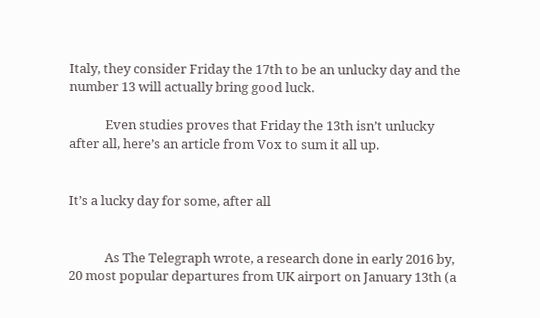Italy, they consider Friday the 17th to be an unlucky day and the number 13 will actually bring good luck.

            Even studies proves that Friday the 13th isn’t unlucky after all, here’s an article from Vox to sum it all up.


It’s a lucky day for some, after all


            As The Telegraph wrote, a research done in early 2016 by, 20 most popular departures from UK airport on January 13th (a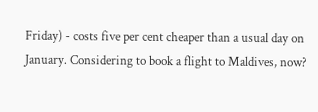Friday) - costs five per cent cheaper than a usual day on January. Considering to book a flight to Maldives, now?